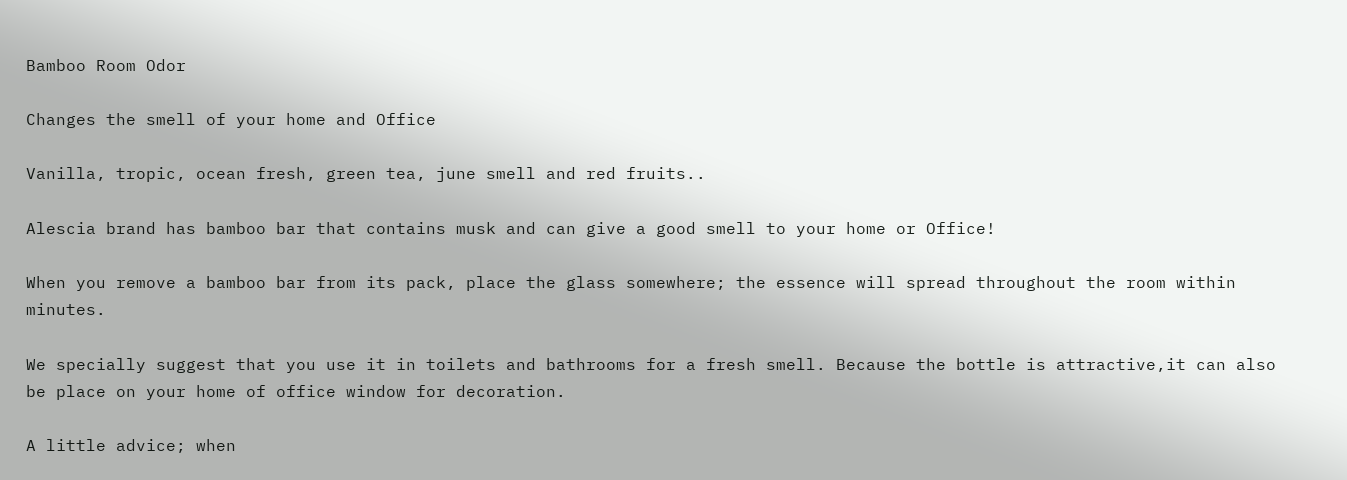Bamboo Room Odor

Changes the smell of your home and Office

Vanilla, tropic, ocean fresh, green tea, june smell and red fruits..

Alescia brand has bamboo bar that contains musk and can give a good smell to your home or Office!

When you remove a bamboo bar from its pack, place the glass somewhere; the essence will spread throughout the room within minutes.

We specially suggest that you use it in toilets and bathrooms for a fresh smell. Because the bottle is attractive,it can also be place on your home of office window for decoration.

A little advice; when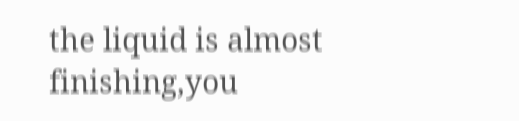the liquid is almost finishing,you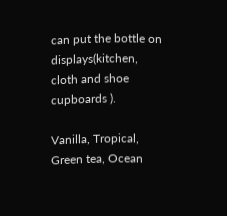can put the bottle on displays(kitchen, cloth and shoe cupboards ).

Vanilla, Tropical, Green tea, Ocean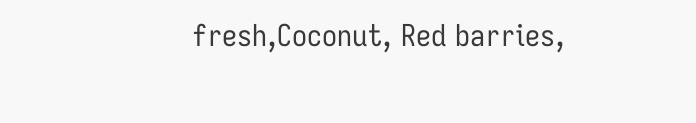fresh,Coconut, Red barries,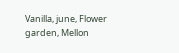Vanilla, june, Flower garden, Mellon